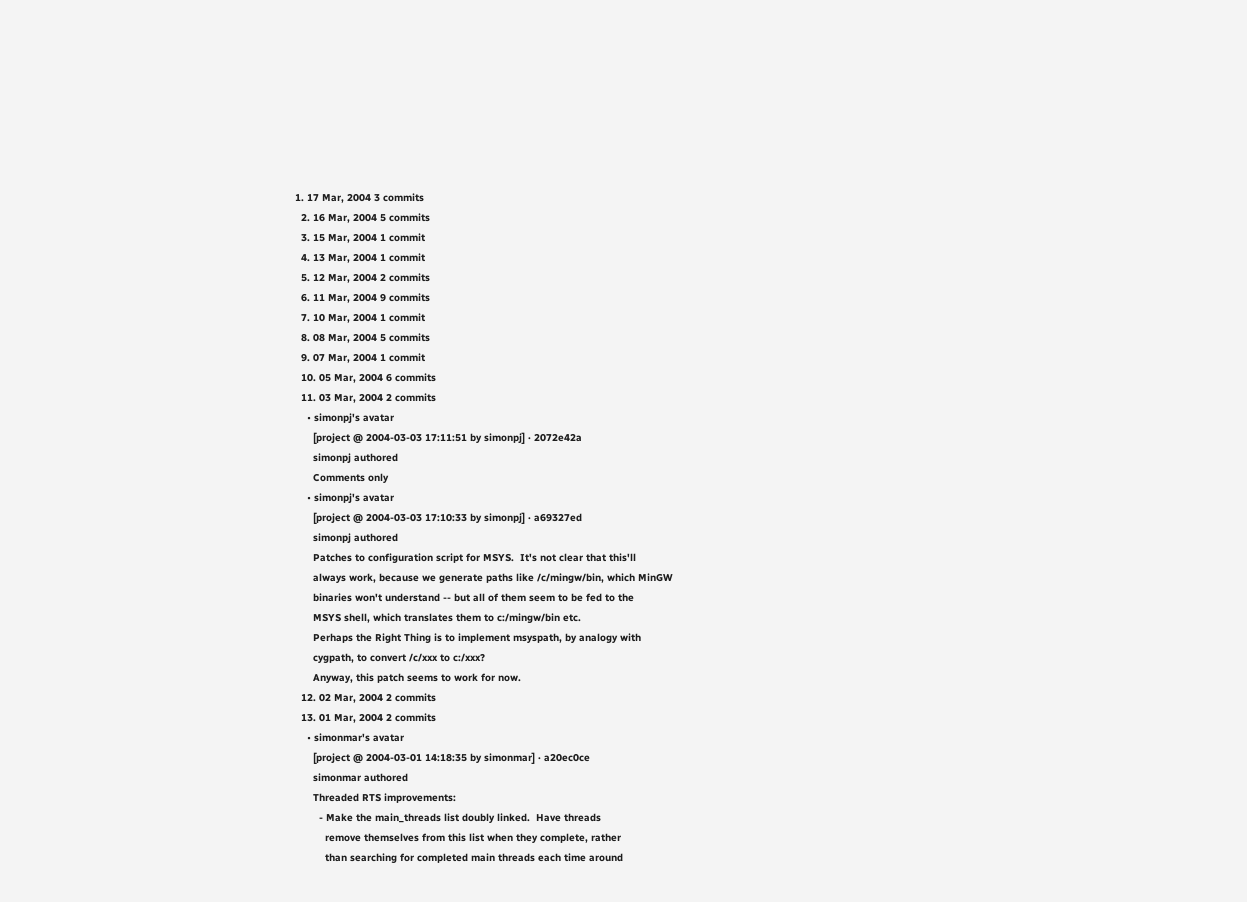1. 17 Mar, 2004 3 commits
  2. 16 Mar, 2004 5 commits
  3. 15 Mar, 2004 1 commit
  4. 13 Mar, 2004 1 commit
  5. 12 Mar, 2004 2 commits
  6. 11 Mar, 2004 9 commits
  7. 10 Mar, 2004 1 commit
  8. 08 Mar, 2004 5 commits
  9. 07 Mar, 2004 1 commit
  10. 05 Mar, 2004 6 commits
  11. 03 Mar, 2004 2 commits
    • simonpj's avatar
      [project @ 2004-03-03 17:11:51 by simonpj] · 2072e42a
      simonpj authored
      Comments only
    • simonpj's avatar
      [project @ 2004-03-03 17:10:33 by simonpj] · a69327ed
      simonpj authored
      Patches to configuration script for MSYS.  It's not clear that this'll
      always work, because we generate paths like /c/mingw/bin, which MinGW
      binaries won't understand -- but all of them seem to be fed to the
      MSYS shell, which translates them to c:/mingw/bin etc.
      Perhaps the Right Thing is to implement msyspath, by analogy with
      cygpath, to convert /c/xxx to c:/xxx?
      Anyway, this patch seems to work for now.
  12. 02 Mar, 2004 2 commits
  13. 01 Mar, 2004 2 commits
    • simonmar's avatar
      [project @ 2004-03-01 14:18:35 by simonmar] · a20ec0ce
      simonmar authored
      Threaded RTS improvements:
        - Make the main_threads list doubly linked.  Have threads
          remove themselves from this list when they complete, rather
          than searching for completed main threads each time around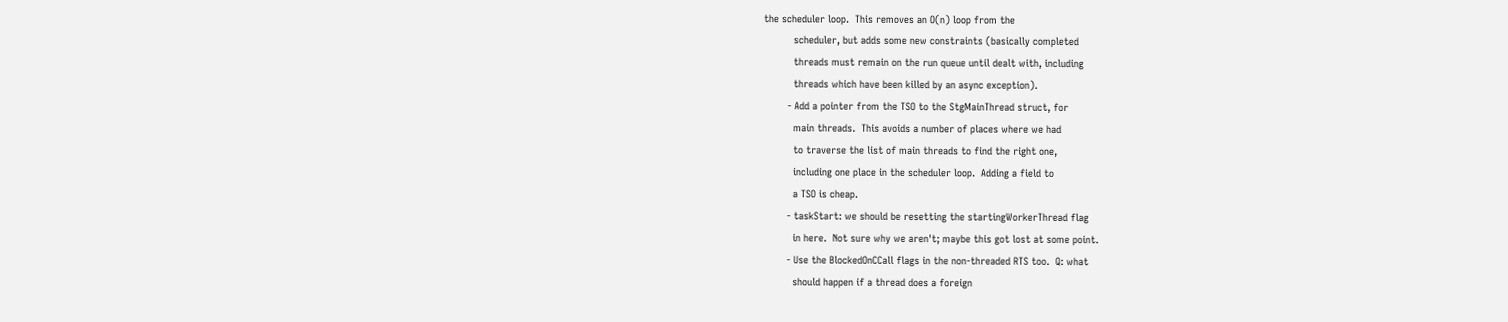the scheduler loop.  This removes an O(n) loop from the
          scheduler, but adds some new constraints (basically completed
          threads must remain on the run queue until dealt with, including
          threads which have been killed by an async exception).
        - Add a pointer from the TSO to the StgMainThread struct, for
          main threads.  This avoids a number of places where we had
          to traverse the list of main threads to find the right one,
          including one place in the scheduler loop.  Adding a field to
          a TSO is cheap.
        - taskStart: we should be resetting the startingWorkerThread flag
          in here.  Not sure why we aren't; maybe this got lost at some point.
        - Use the BlockedOnCCall flags in the non-threaded RTS too.  Q: what
          should happen if a thread does a foreign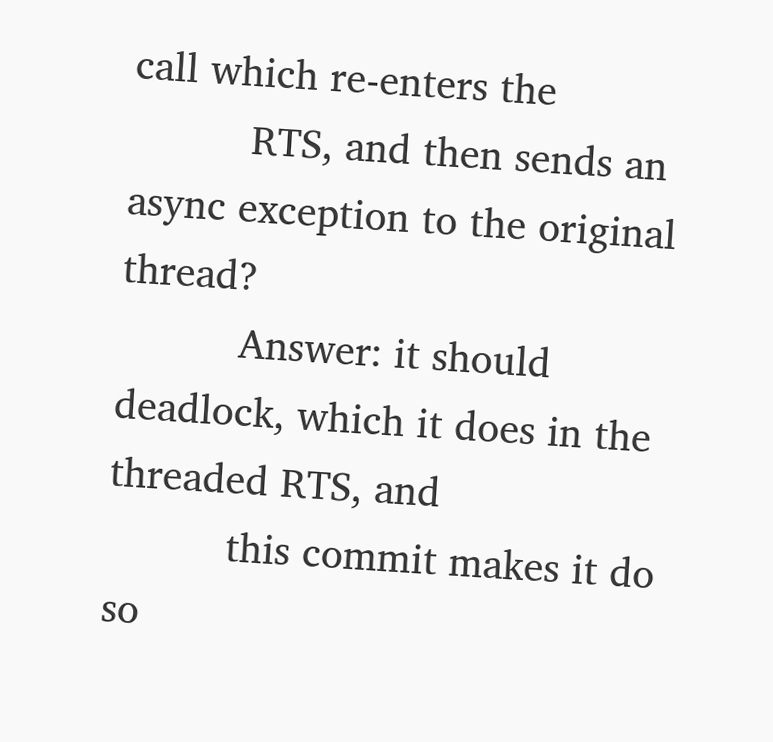call which re-enters the
          RTS, and then sends an async exception to the original thread?
          Answer: it should deadlock, which it does in the threaded RTS, and
          this commit makes it do so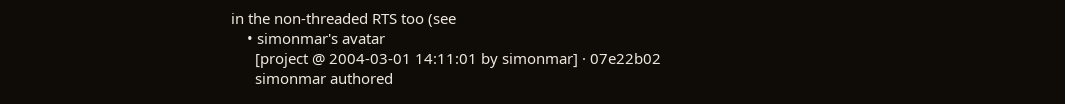in the non-threaded RTS too (see
    • simonmar's avatar
      [project @ 2004-03-01 14:11:01 by simonmar] · 07e22b02
      simonmar authored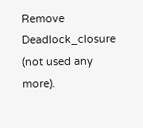Remove Deadlock_closure (not used any more).